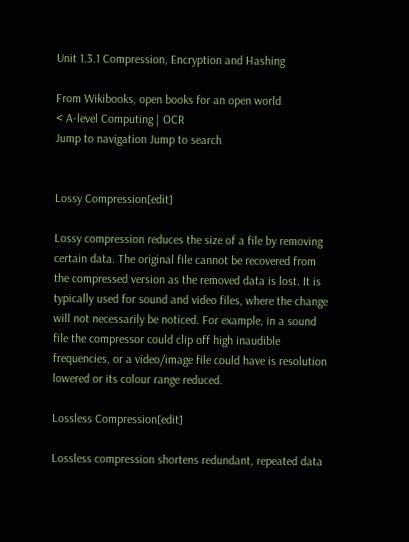Unit 1.3.1 Compression, Encryption and Hashing

From Wikibooks, open books for an open world
< A-level Computing | OCR
Jump to navigation Jump to search


Lossy Compression[edit]

Lossy compression reduces the size of a file by removing certain data. The original file cannot be recovered from the compressed version as the removed data is lost. It is typically used for sound and video files, where the change will not necessarily be noticed. For example, in a sound file the compressor could clip off high inaudible frequencies, or a video/image file could have is resolution lowered or its colour range reduced.

Lossless Compression[edit]

Lossless compression shortens redundant, repeated data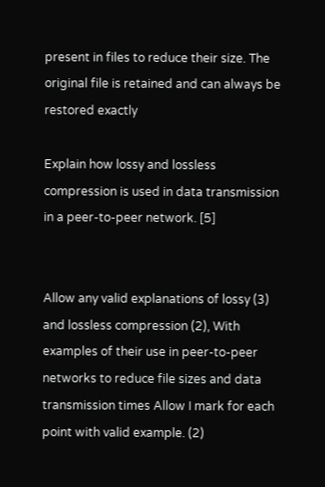present in files to reduce their size. The original file is retained and can always be restored exactly

Explain how lossy and lossless compression is used in data transmission in a peer-to-peer network. [5]


Allow any valid explanations of lossy (3) and lossless compression (2), With examples of their use in peer-to-peer networks to reduce file sizes and data transmission times Allow I mark for each point with valid example. (2)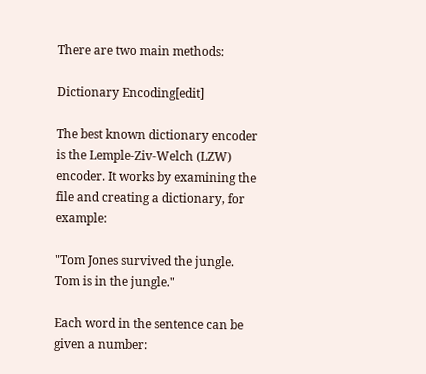There are two main methods:

Dictionary Encoding[edit]

The best known dictionary encoder is the Lemple-Ziv-Welch (LZW) encoder. It works by examining the file and creating a dictionary, for example:

"Tom Jones survived the jungle. Tom is in the jungle."

Each word in the sentence can be given a number: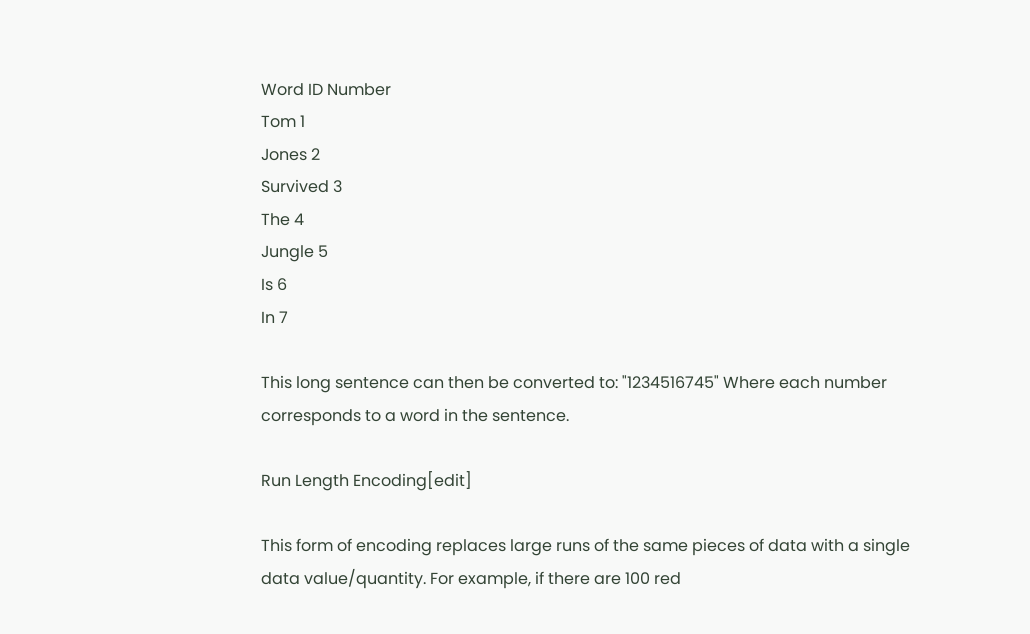Word ID Number
Tom 1
Jones 2
Survived 3
The 4
Jungle 5
Is 6
In 7

This long sentence can then be converted to: "1234516745" Where each number corresponds to a word in the sentence.

Run Length Encoding[edit]

This form of encoding replaces large runs of the same pieces of data with a single data value/quantity. For example, if there are 100 red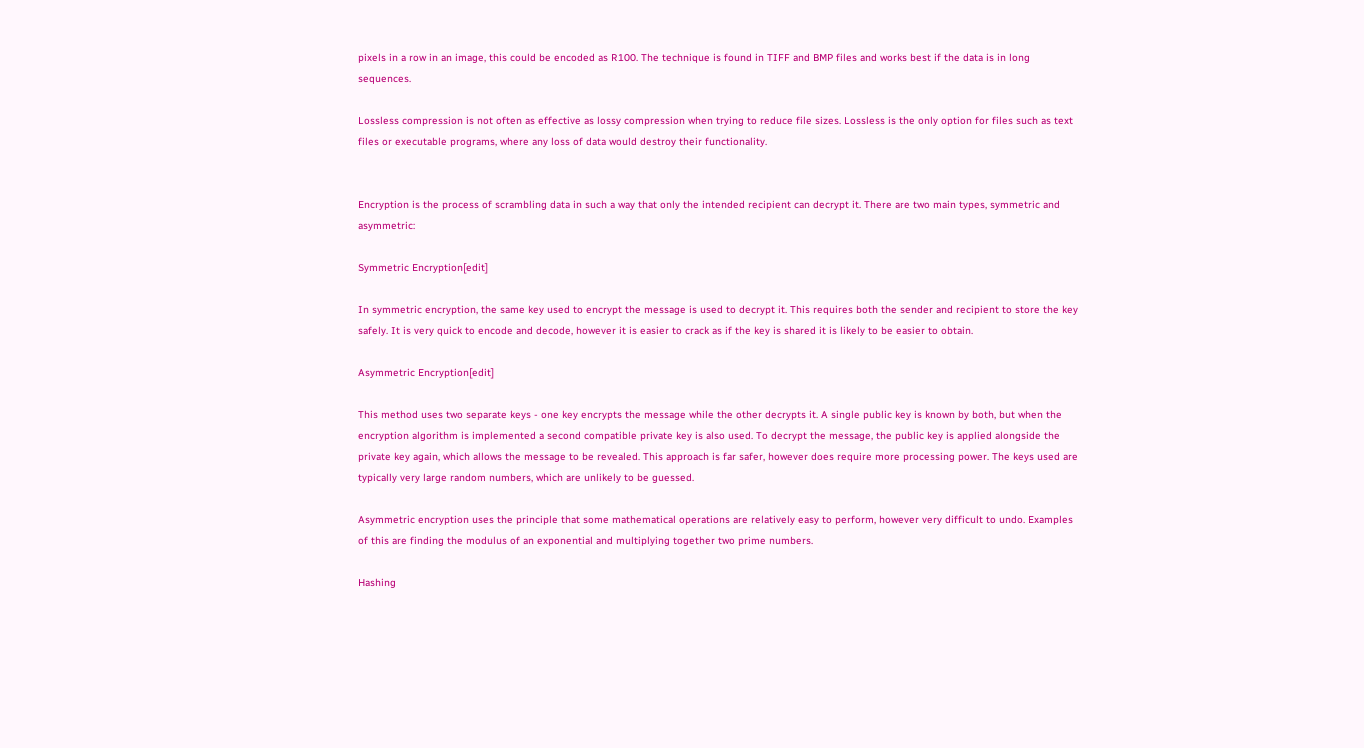pixels in a row in an image, this could be encoded as R100. The technique is found in TIFF and BMP files and works best if the data is in long sequences.

Lossless compression is not often as effective as lossy compression when trying to reduce file sizes. Lossless is the only option for files such as text files or executable programs, where any loss of data would destroy their functionality.


Encryption is the process of scrambling data in such a way that only the intended recipient can decrypt it. There are two main types, symmetric and asymmetric:

Symmetric Encryption[edit]

In symmetric encryption, the same key used to encrypt the message is used to decrypt it. This requires both the sender and recipient to store the key safely. It is very quick to encode and decode, however it is easier to crack as if the key is shared it is likely to be easier to obtain.

Asymmetric Encryption[edit]

This method uses two separate keys - one key encrypts the message while the other decrypts it. A single public key is known by both, but when the encryption algorithm is implemented a second compatible private key is also used. To decrypt the message, the public key is applied alongside the private key again, which allows the message to be revealed. This approach is far safer, however does require more processing power. The keys used are typically very large random numbers, which are unlikely to be guessed.

Asymmetric encryption uses the principle that some mathematical operations are relatively easy to perform, however very difficult to undo. Examples of this are finding the modulus of an exponential and multiplying together two prime numbers.

Hashing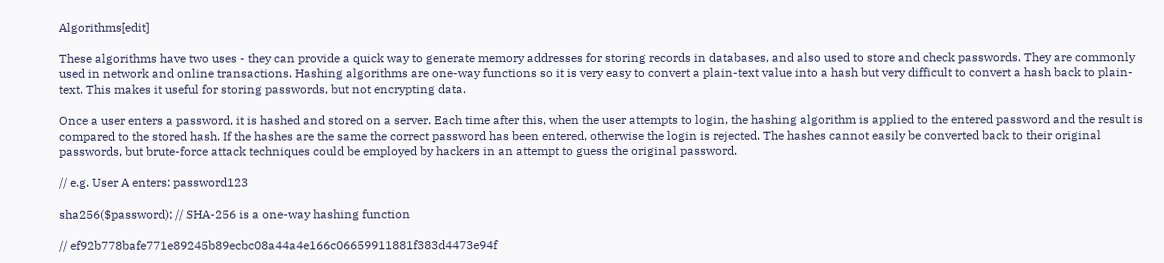Algorithms[edit]

These algorithms have two uses - they can provide a quick way to generate memory addresses for storing records in databases, and also used to store and check passwords. They are commonly used in network and online transactions. Hashing algorithms are one-way functions so it is very easy to convert a plain-text value into a hash but very difficult to convert a hash back to plain-text. This makes it useful for storing passwords, but not encrypting data.

Once a user enters a password, it is hashed and stored on a server. Each time after this, when the user attempts to login, the hashing algorithm is applied to the entered password and the result is compared to the stored hash. If the hashes are the same the correct password has been entered, otherwise the login is rejected. The hashes cannot easily be converted back to their original passwords, but brute-force attack techniques could be employed by hackers in an attempt to guess the original password.

// e.g. User A enters: password123

sha256($password); // SHA-256 is a one-way hashing function

// ef92b778bafe771e89245b89ecbc08a44a4e166c06659911881f383d4473e94f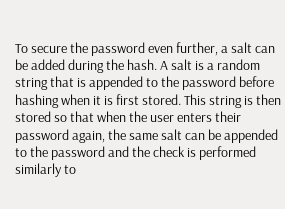To secure the password even further, a salt can be added during the hash. A salt is a random string that is appended to the password before hashing when it is first stored. This string is then stored so that when the user enters their password again, the same salt can be appended to the password and the check is performed similarly to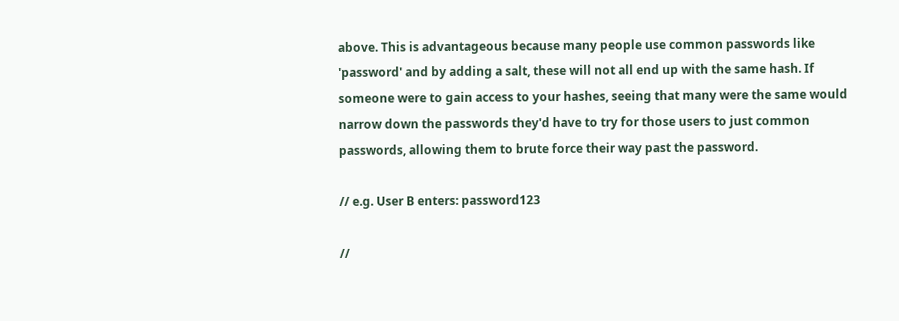above. This is advantageous because many people use common passwords like 'password' and by adding a salt, these will not all end up with the same hash. If someone were to gain access to your hashes, seeing that many were the same would narrow down the passwords they'd have to try for those users to just common passwords, allowing them to brute force their way past the password.

// e.g. User B enters: password123

//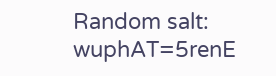Random salt: wuphAT=5renE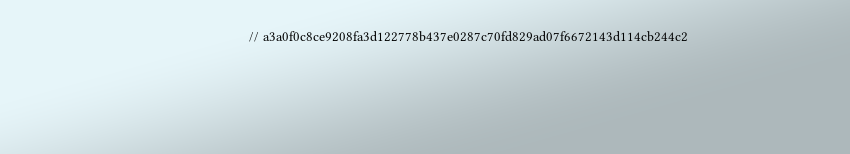// a3a0f0c8ce9208fa3d122778b437e0287c70fd829ad07f6672143d114cb244c2